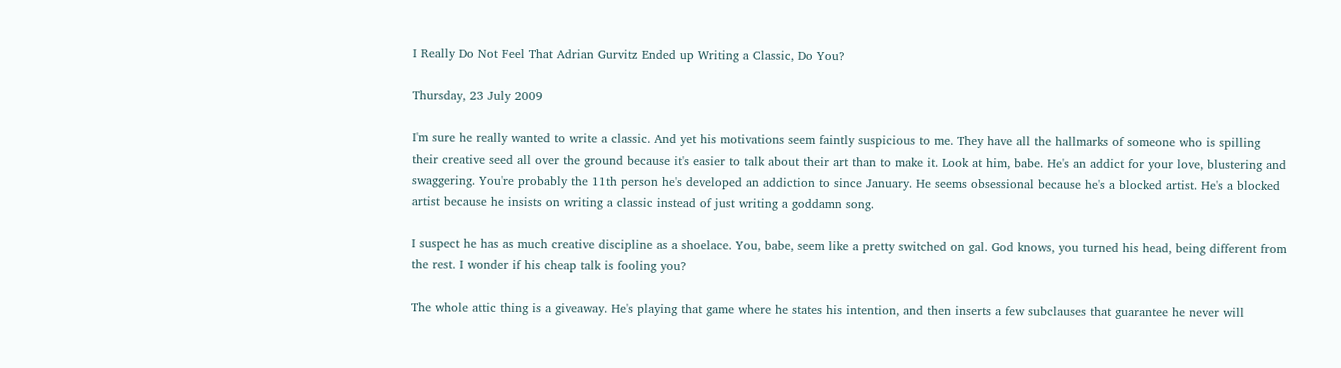I Really Do Not Feel That Adrian Gurvitz Ended up Writing a Classic, Do You?

Thursday, 23 July 2009

I'm sure he really wanted to write a classic. And yet his motivations seem faintly suspicious to me. They have all the hallmarks of someone who is spilling their creative seed all over the ground because it's easier to talk about their art than to make it. Look at him, babe. He's an addict for your love, blustering and swaggering. You're probably the 11th person he's developed an addiction to since January. He seems obsessional because he's a blocked artist. He's a blocked artist because he insists on writing a classic instead of just writing a goddamn song.

I suspect he has as much creative discipline as a shoelace. You, babe, seem like a pretty switched on gal. God knows, you turned his head, being different from the rest. I wonder if his cheap talk is fooling you?

The whole attic thing is a giveaway. He's playing that game where he states his intention, and then inserts a few subclauses that guarantee he never will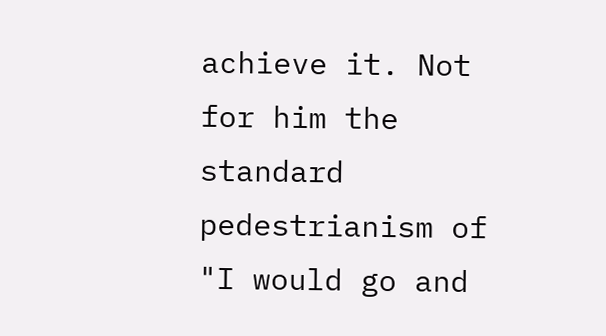achieve it. Not for him the standard pedestrianism of "I would go and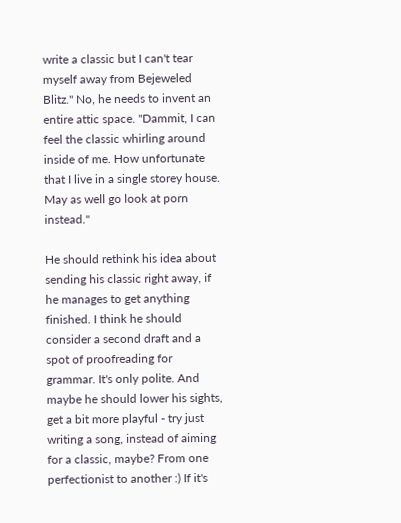write a classic but I can't tear myself away from Bejeweled Blitz." No, he needs to invent an entire attic space. "Dammit, I can feel the classic whirling around inside of me. How unfortunate that I live in a single storey house. May as well go look at porn instead."

He should rethink his idea about sending his classic right away, if he manages to get anything finished. I think he should consider a second draft and a spot of proofreading for grammar. It's only polite. And maybe he should lower his sights, get a bit more playful - try just writing a song, instead of aiming for a classic, maybe? From one perfectionist to another :) If it's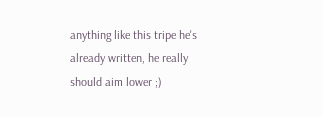anything like this tripe he's already written, he really should aim lower ;)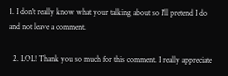1. I don't really know what your talking about so I'll pretend I do and not leave a comment.

  2. LOL! Thank you so much for this comment. I really appreciate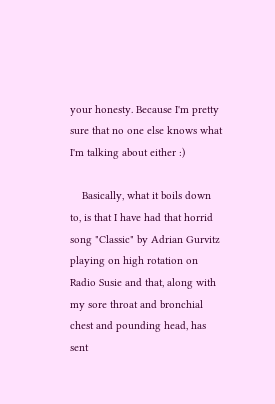your honesty. Because I'm pretty sure that no one else knows what I'm talking about either :)

    Basically, what it boils down to, is that I have had that horrid song "Classic" by Adrian Gurvitz playing on high rotation on Radio Susie and that, along with my sore throat and bronchial chest and pounding head, has sent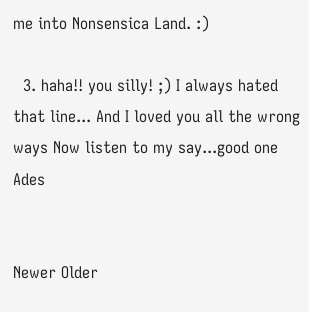me into Nonsensica Land. :)

  3. haha!! you silly! ;) I always hated that line... And I loved you all the wrong ways Now listen to my say...good one Ades


Newer Older